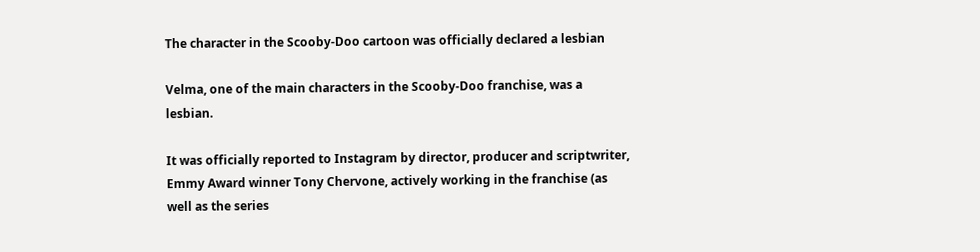The character in the Scooby-Doo cartoon was officially declared a lesbian

Velma, one of the main characters in the Scooby-Doo franchise, was a lesbian.

It was officially reported to Instagram by director, producer and scriptwriter, Emmy Award winner Tony Chervone, actively working in the franchise (as well as the series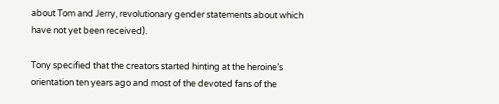about Tom and Jerry, revolutionary gender statements about which have not yet been received).

Tony specified that the creators started hinting at the heroine’s orientation ten years ago and most of the devoted fans of the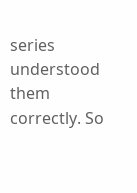series understood them correctly. So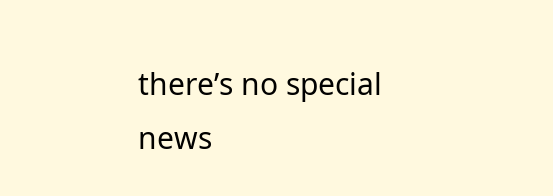there’s no special news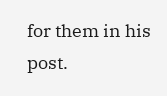for them in his post.